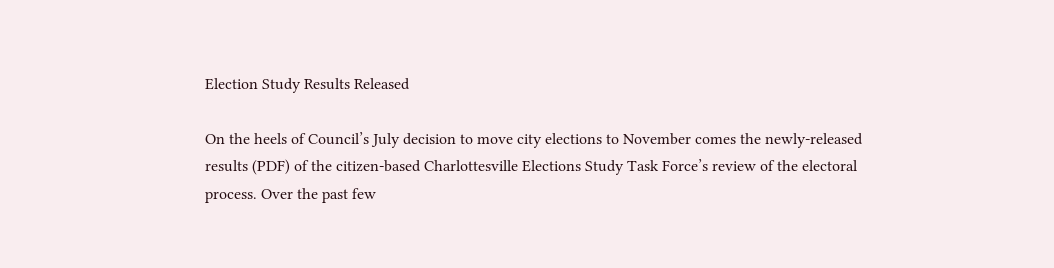Election Study Results Released

On the heels of Council’s July decision to move city elections to November comes the newly-released results (PDF) of the citizen-based Charlottesville Elections Study Task Force’s review of the electoral process. Over the past few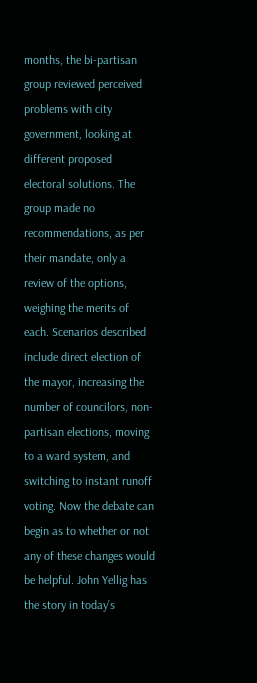months, the bi-partisan group reviewed perceived problems with city government, looking at different proposed electoral solutions. The group made no recommendations, as per their mandate, only a review of the options, weighing the merits of each. Scenarios described include direct election of the mayor, increasing the number of councilors, non-partisan elections, moving to a ward system, and switching to instant runoff voting. Now the debate can begin as to whether or not any of these changes would be helpful. John Yellig has the story in today’s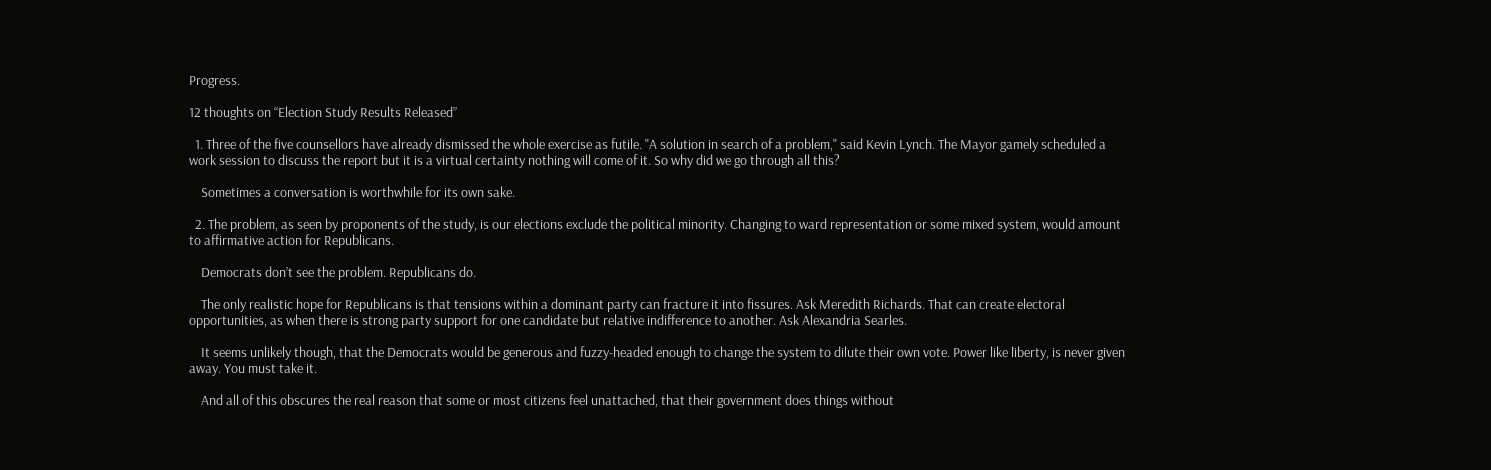Progress.

12 thoughts on “Election Study Results Released”

  1. Three of the five counsellors have already dismissed the whole exercise as futile. "A solution in search of a problem," said Kevin Lynch. The Mayor gamely scheduled a work session to discuss the report but it is a virtual certainty nothing will come of it. So why did we go through all this?

    Sometimes a conversation is worthwhile for its own sake.

  2. The problem, as seen by proponents of the study, is our elections exclude the political minority. Changing to ward representation or some mixed system, would amount to affirmative action for Republicans.

    Democrats don’t see the problem. Republicans do.

    The only realistic hope for Republicans is that tensions within a dominant party can fracture it into fissures. Ask Meredith Richards. That can create electoral opportunities, as when there is strong party support for one candidate but relative indifference to another. Ask Alexandria Searles.

    It seems unlikely though, that the Democrats would be generous and fuzzy-headed enough to change the system to dilute their own vote. Power like liberty, is never given away. You must take it.

    And all of this obscures the real reason that some or most citizens feel unattached, that their government does things without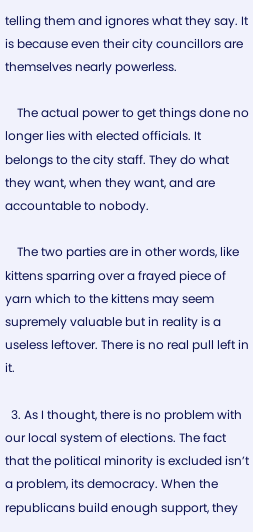telling them and ignores what they say. It is because even their city councillors are themselves nearly powerless.

    The actual power to get things done no longer lies with elected officials. It belongs to the city staff. They do what they want, when they want, and are accountable to nobody.

    The two parties are in other words, like kittens sparring over a frayed piece of yarn which to the kittens may seem supremely valuable but in reality is a useless leftover. There is no real pull left in it.

  3. As I thought, there is no problem with our local system of elections. The fact that the political minority is excluded isn’t a problem, its democracy. When the republicans build enough support, they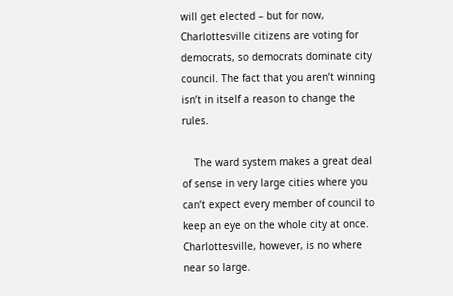will get elected – but for now, Charlottesville citizens are voting for democrats, so democrats dominate city council. The fact that you aren’t winning isn’t in itself a reason to change the rules.

    The ward system makes a great deal of sense in very large cities where you can’t expect every member of council to keep an eye on the whole city at once. Charlottesville, however, is no where near so large.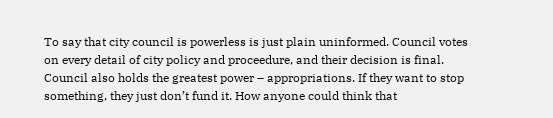To say that city council is powerless is just plain uninformed. Council votes on every detail of city policy and proceedure, and their decision is final. Council also holds the greatest power – appropriations. If they want to stop something, they just don’t fund it. How anyone could think that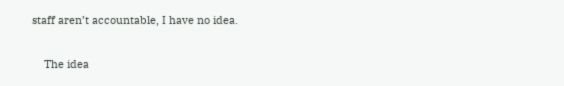staff aren’t accountable, I have no idea.

    The idea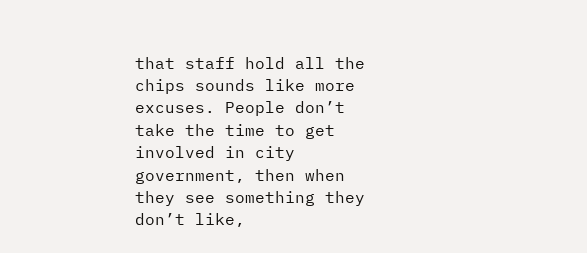that staff hold all the chips sounds like more excuses. People don’t take the time to get involved in city government, then when they see something they don’t like,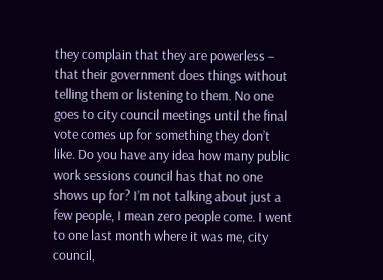they complain that they are powerless – that their government does things without telling them or listening to them. No one goes to city council meetings until the final vote comes up for something they don’t like. Do you have any idea how many public work sessions council has that no one shows up for? I’m not talking about just a few people, I mean zero people come. I went to one last month where it was me, city council,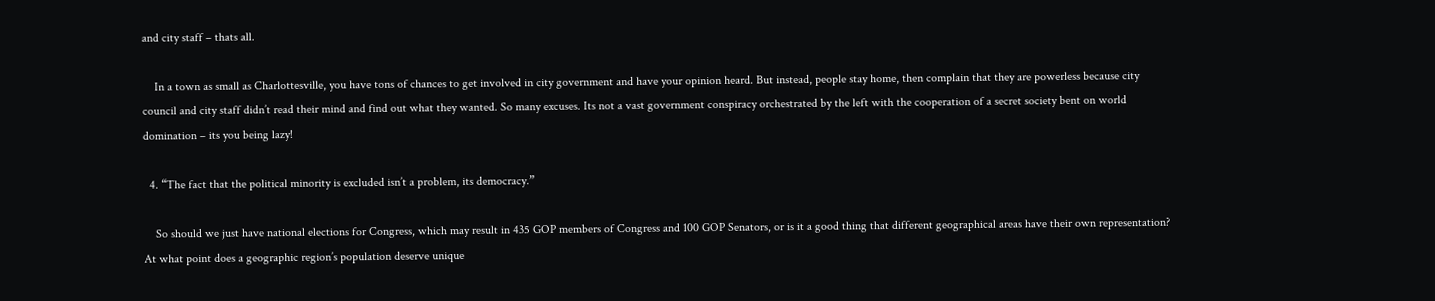and city staff – thats all.

    In a town as small as Charlottesville, you have tons of chances to get involved in city government and have your opinion heard. But instead, people stay home, then complain that they are powerless because city council and city staff didn’t read their mind and find out what they wanted. So many excuses. Its not a vast government conspiracy orchestrated by the left with the cooperation of a secret society bent on world domination – its you being lazy!

  4. “The fact that the political minority is excluded isn’t a problem, its democracy.”

    So should we just have national elections for Congress, which may result in 435 GOP members of Congress and 100 GOP Senators, or is it a good thing that different geographical areas have their own representation? At what point does a geographic region’s population deserve unique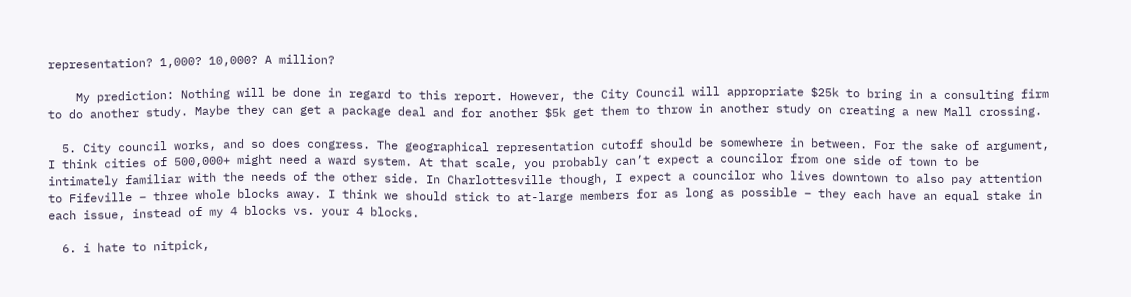representation? 1,000? 10,000? A million?

    My prediction: Nothing will be done in regard to this report. However, the City Council will appropriate $25k to bring in a consulting firm to do another study. Maybe they can get a package deal and for another $5k get them to throw in another study on creating a new Mall crossing.

  5. City council works, and so does congress. The geographical representation cutoff should be somewhere in between. For the sake of argument, I think cities of 500,000+ might need a ward system. At that scale, you probably can’t expect a councilor from one side of town to be intimately familiar with the needs of the other side. In Charlottesville though, I expect a councilor who lives downtown to also pay attention to Fifeville – three whole blocks away. I think we should stick to at-large members for as long as possible – they each have an equal stake in each issue, instead of my 4 blocks vs. your 4 blocks.

  6. i hate to nitpick,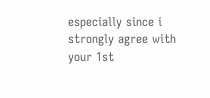especially since i strongly agree with your 1st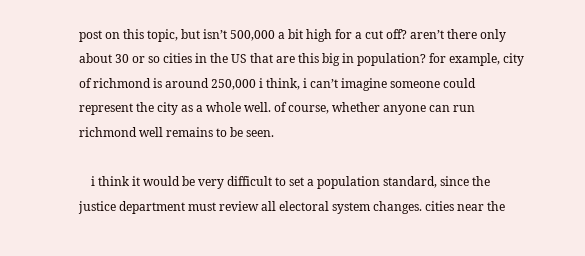post on this topic, but isn’t 500,000 a bit high for a cut off? aren’t there only about 30 or so cities in the US that are this big in population? for example, city of richmond is around 250,000 i think, i can’t imagine someone could represent the city as a whole well. of course, whether anyone can run richmond well remains to be seen.

    i think it would be very difficult to set a population standard, since the justice department must review all electoral system changes. cities near the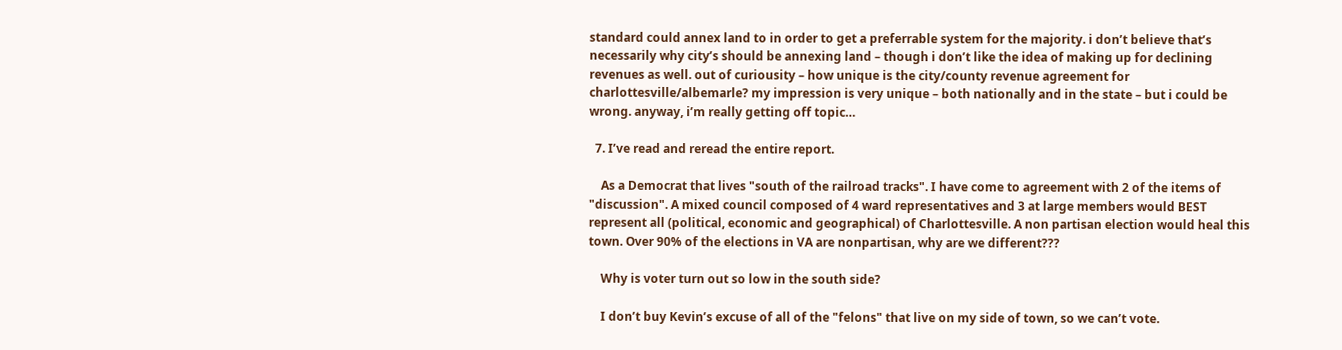standard could annex land to in order to get a preferrable system for the majority. i don’t believe that’s necessarily why city’s should be annexing land – though i don’t like the idea of making up for declining revenues as well. out of curiousity – how unique is the city/county revenue agreement for charlottesville/albemarle? my impression is very unique – both nationally and in the state – but i could be wrong. anyway, i’m really getting off topic…

  7. I’ve read and reread the entire report.

    As a Democrat that lives "south of the railroad tracks". I have come to agreement with 2 of the items of "discussion". A mixed council composed of 4 ward representatives and 3 at large members would BEST represent all (political, economic and geographical) of Charlottesville. A non partisan election would heal this town. Over 90% of the elections in VA are nonpartisan, why are we different???

    Why is voter turn out so low in the south side?

    I don’t buy Kevin’s excuse of all of the "felons" that live on my side of town, so we can’t vote.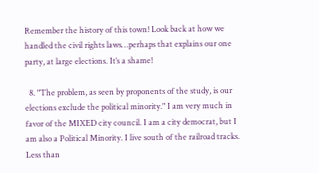Remember the history of this town! Look back at how we handled the civil rights laws…perhaps that explains our one party, at large elections. It’s a shame!

  8. "The problem, as seen by proponents of the study, is our elections exclude the political minority." I am very much in favor of the MIXED city council. I am a city democrat, but I am also a Political Minority. I live south of the railroad tracks. Less than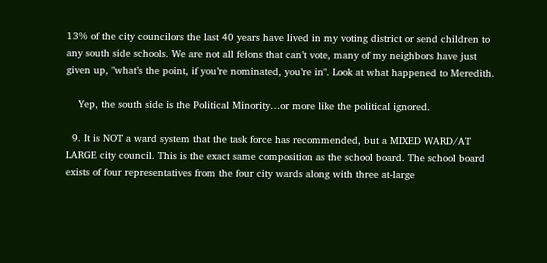13% of the city councilors the last 40 years have lived in my voting district or send children to any south side schools. We are not all felons that can’t vote, many of my neighbors have just given up, "what’s the point, if you’re nominated, you’re in". Look at what happened to Meredith.

    Yep, the south side is the Political Minority…or more like the political ignored.

  9. It is NOT a ward system that the task force has recommended, but a MIXED WARD/AT LARGE city council. This is the exact same composition as the school board. The school board exists of four representatives from the four city wards along with three at-large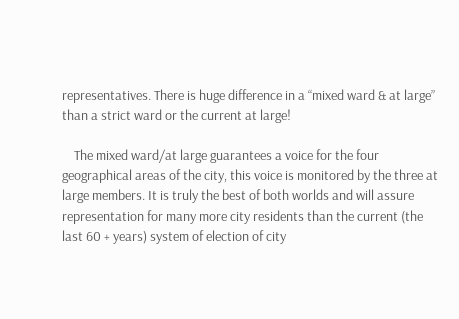representatives. There is huge difference in a “mixed ward & at large” than a strict ward or the current at large!

    The mixed ward/at large guarantees a voice for the four geographical areas of the city, this voice is monitored by the three at large members. It is truly the best of both worlds and will assure representation for many more city residents than the current (the last 60 + years) system of election of city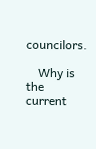councilors.

    Why is the current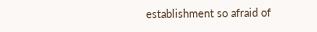establishment so afraid of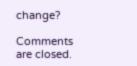change?

Comments are closed.